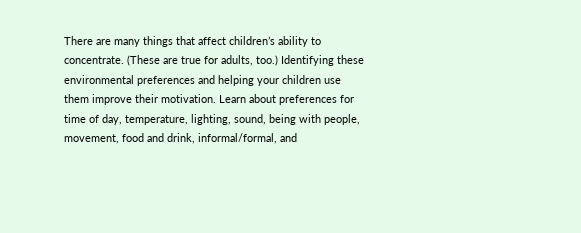There are many things that affect children’s ability to concentrate. (These are true for adults, too.) Identifying these environmental preferences and helping your children use them improve their motivation. Learn about preferences for time of day, temperature, lighting, sound, being with people, movement, food and drink, informal/formal, and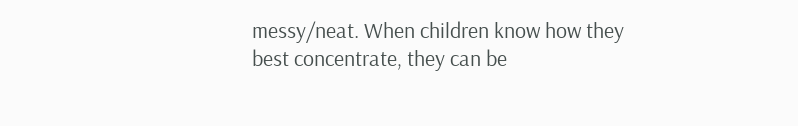messy/neat. When children know how they best concentrate, they can be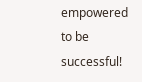empowered to be successful!